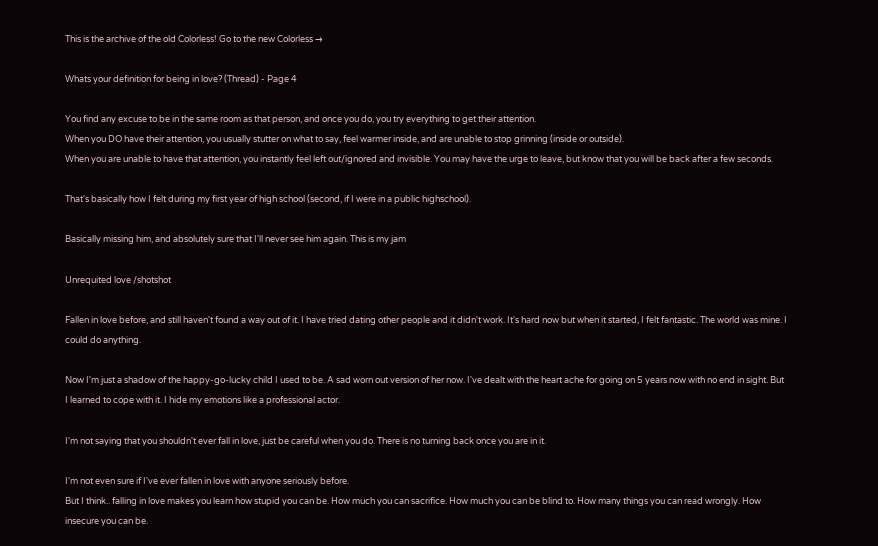This is the archive of the old Colorless! Go to the new Colorless →

Whats your definition for being in love? (Thread) - Page 4

You find any excuse to be in the same room as that person, and once you do, you try everything to get their attention.
When you DO have their attention, you usually stutter on what to say, feel warmer inside, and are unable to stop grinning (inside or outside).
When you are unable to have that attention, you instantly feel left out/ignored and invisible. You may have the urge to leave, but know that you will be back after a few seconds.

That's basically how I felt during my first year of high school (second, if I were in a public highschool).

Basically missing him, and absolutely sure that I'll never see him again. This is my jam

Unrequited love /shotshot

Fallen in love before, and still haven't found a way out of it. I have tried dating other people and it didn't work. It's hard now but when it started, I felt fantastic. The world was mine. I could do anything.

Now I'm just a shadow of the happy-go-lucky child I used to be. A sad worn out version of her now. I've dealt with the heart ache for going on 5 years now with no end in sight. But I learned to cope with it. I hide my emotions like a professional actor.

I'm not saying that you shouldn't ever fall in love, just be careful when you do. There is no turning back once you are in it.

I'm not even sure if I've ever fallen in love with anyone seriously before.
But I think.. falling in love makes you learn how stupid you can be. How much you can sacrifice. How much you can be blind to. How many things you can read wrongly. How insecure you can be.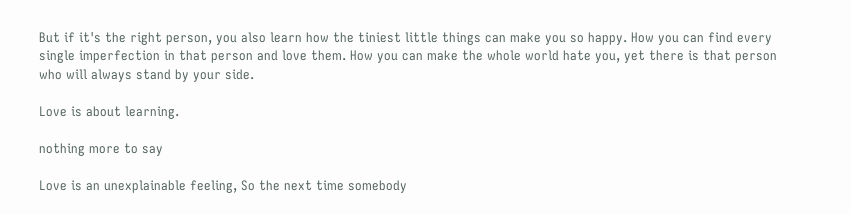But if it's the right person, you also learn how the tiniest little things can make you so happy. How you can find every single imperfection in that person and love them. How you can make the whole world hate you, yet there is that person who will always stand by your side.

Love is about learning.

nothing more to say

Love is an unexplainable feeling, So the next time somebody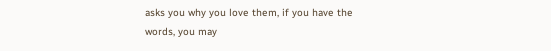asks you why you love them, if you have the words, you may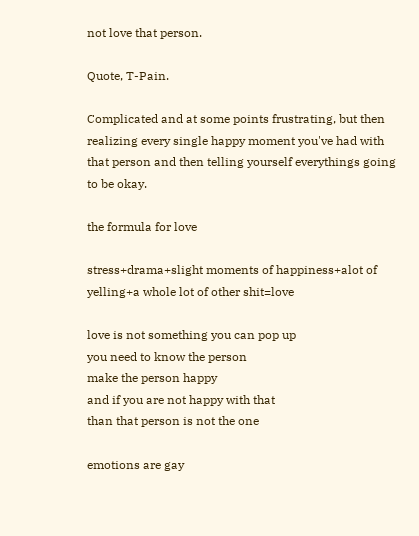not love that person.

Quote, T-Pain.

Complicated and at some points frustrating, but then realizing every single happy moment you've had with that person and then telling yourself everythings going to be okay.

the formula for love

stress+drama+slight moments of happiness+alot of yelling+a whole lot of other shit=love

love is not something you can pop up
you need to know the person
make the person happy
and if you are not happy with that
than that person is not the one

emotions are gay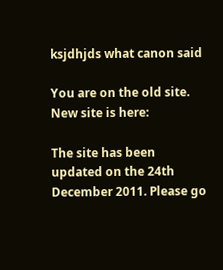ksjdhjds what canon said

You are on the old site. New site is here:

The site has been updated on the 24th December 2011. Please go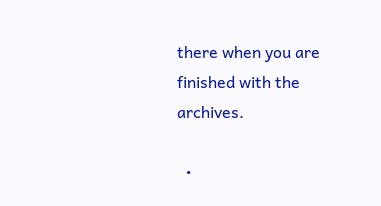there when you are finished with the archives.

  •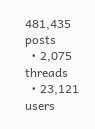481,435 posts
  • 2,075 threads
  • 23,121 users